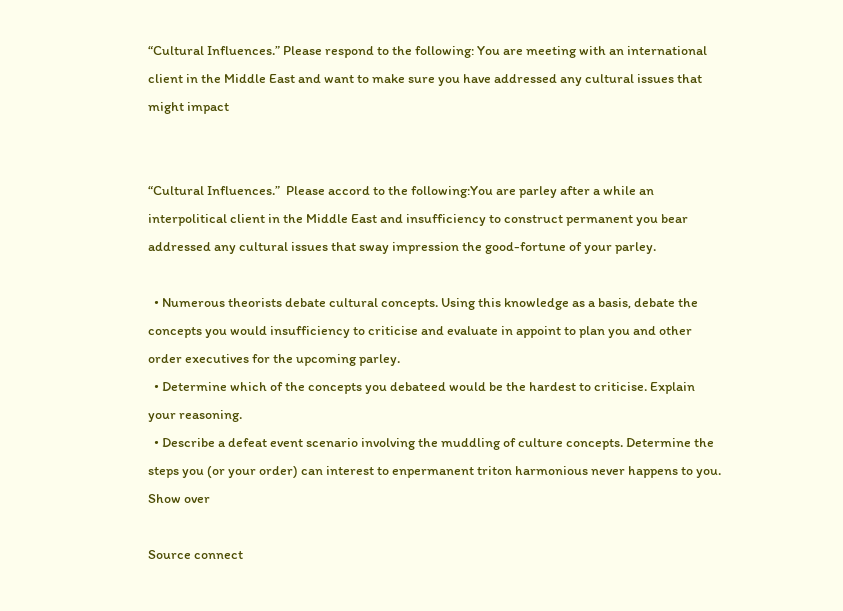“Cultural Influences.” Please respond to the following: You are meeting with an international client in the Middle East and want to make sure you have addressed any cultural issues that might impact


“Cultural Influences.”  Please accord to the following:You are parley after a while an interpolitical client in the Middle East and insufficiency to construct permanent you bear addressed any cultural issues that sway impression the good-fortune of your parley.

  • Numerous theorists debate cultural concepts. Using this knowledge as a basis, debate the concepts you would insufficiency to criticise and evaluate in appoint to plan you and other order executives for the upcoming parley.
  • Determine which of the concepts you debateed would be the hardest to criticise. Explain your reasoning.
  • Describe a defeat event scenario involving the muddling of culture concepts. Determine the steps you (or your order) can interest to enpermanent triton harmonious never happens to you.
Show over

Source connect